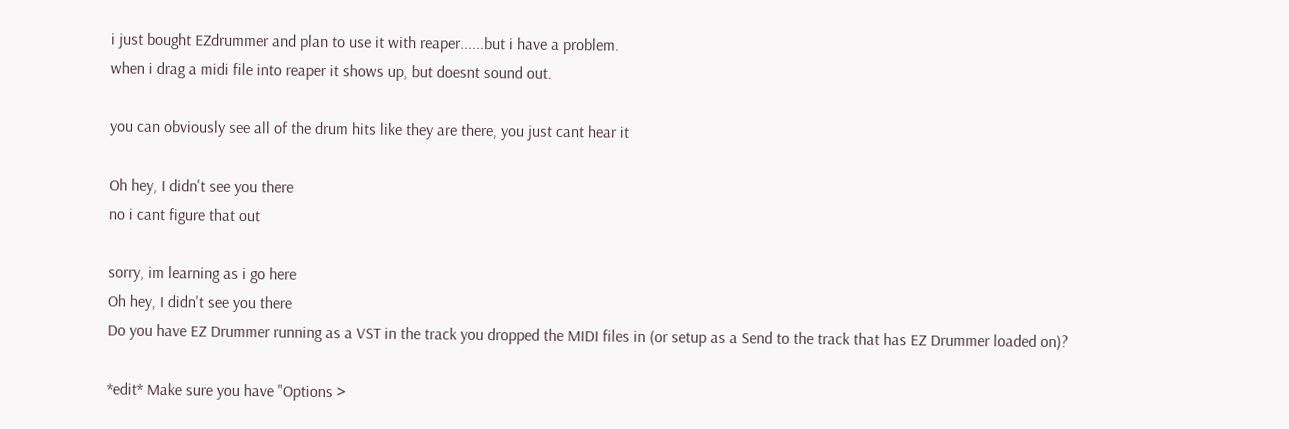i just bought EZdrummer and plan to use it with reaper......but i have a problem.
when i drag a midi file into reaper it shows up, but doesnt sound out.

you can obviously see all of the drum hits like they are there, you just cant hear it

Oh hey, I didn't see you there
no i cant figure that out

sorry, im learning as i go here
Oh hey, I didn't see you there
Do you have EZ Drummer running as a VST in the track you dropped the MIDI files in (or setup as a Send to the track that has EZ Drummer loaded on)?

*edit* Make sure you have "Options >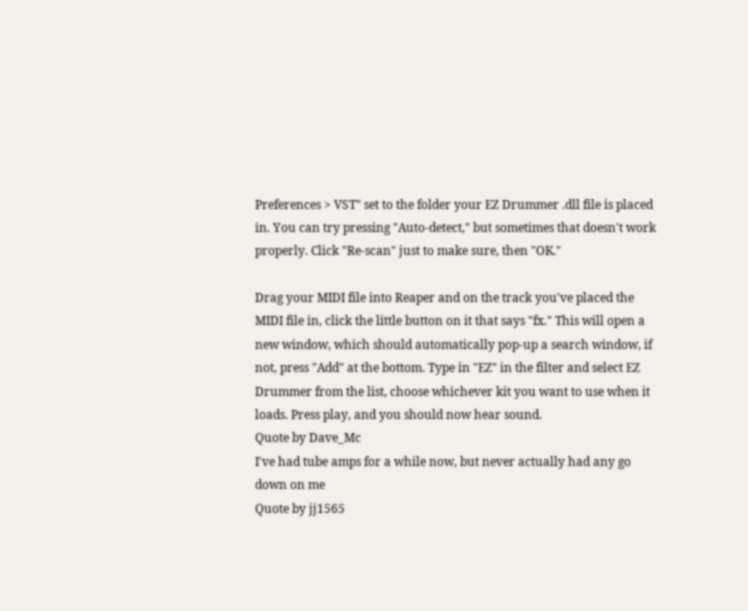Preferences > VST" set to the folder your EZ Drummer .dll file is placed in. You can try pressing "Auto-detect," but sometimes that doesn't work properly. Click "Re-scan" just to make sure, then "OK."

Drag your MIDI file into Reaper and on the track you've placed the MIDI file in, click the little button on it that says "fx." This will open a new window, which should automatically pop-up a search window, if not, press "Add" at the bottom. Type in "EZ" in the filter and select EZ Drummer from the list, choose whichever kit you want to use when it loads. Press play, and you should now hear sound.
Quote by Dave_Mc
I've had tube amps for a while now, but never actually had any go down on me
Quote by jj1565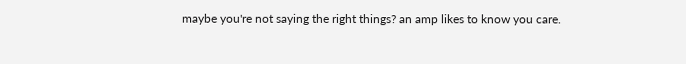maybe you're not saying the right things? an amp likes to know you care.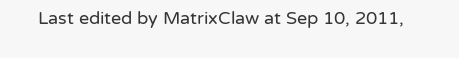Last edited by MatrixClaw at Sep 10, 2011,